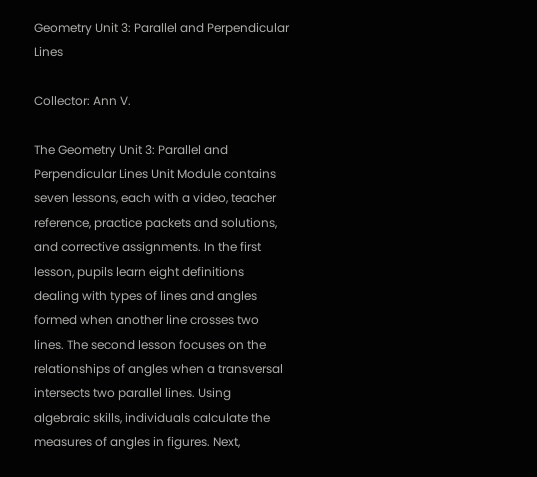Geometry Unit 3: Parallel and Perpendicular Lines

Collector: Ann V.

The Geometry Unit 3: Parallel and Perpendicular Lines Unit Module contains seven lessons, each with a video, teacher reference, practice packets and solutions, and corrective assignments. In the first lesson, pupils learn eight definitions dealing with types of lines and angles formed when another line crosses two lines. The second lesson focuses on the relationships of angles when a transversal intersects two parallel lines. Using algebraic skills, individuals calculate the measures of angles in figures. Next,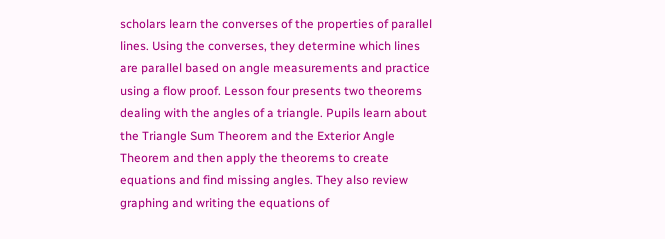scholars learn the converses of the properties of parallel lines. Using the converses, they determine which lines are parallel based on angle measurements and practice using a flow proof. Lesson four presents two theorems dealing with the angles of a triangle. Pupils learn about the Triangle Sum Theorem and the Exterior Angle Theorem and then apply the theorems to create equations and find missing angles. They also review graphing and writing the equations of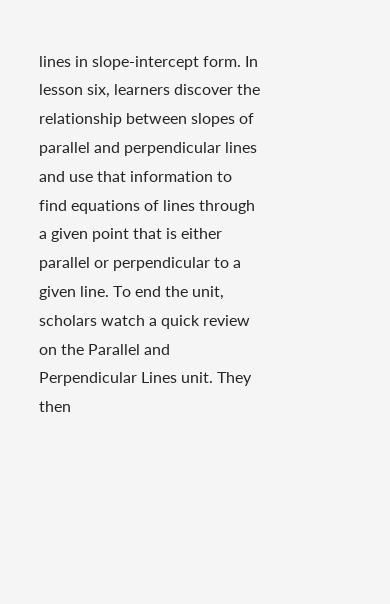lines in slope-intercept form. In lesson six, learners discover the relationship between slopes of parallel and perpendicular lines and use that information to find equations of lines through a given point that is either parallel or perpendicular to a given line. To end the unit, scholars watch a quick review on the Parallel and Perpendicular Lines unit. They then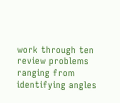work through ten review problems ranging from identifying angles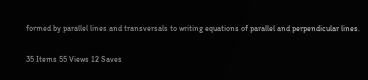formed by parallel lines and transversals to writing equations of parallel and perpendicular lines.

35 Items 55 Views 12 Saves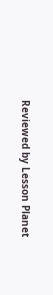Reviewed by Lesson Planet